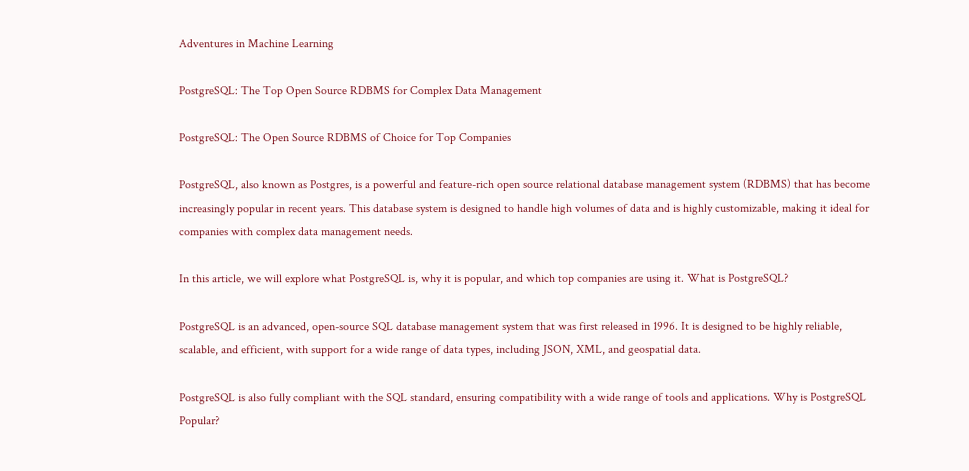Adventures in Machine Learning

PostgreSQL: The Top Open Source RDBMS for Complex Data Management

PostgreSQL: The Open Source RDBMS of Choice for Top Companies

PostgreSQL, also known as Postgres, is a powerful and feature-rich open source relational database management system (RDBMS) that has become increasingly popular in recent years. This database system is designed to handle high volumes of data and is highly customizable, making it ideal for companies with complex data management needs.

In this article, we will explore what PostgreSQL is, why it is popular, and which top companies are using it. What is PostgreSQL?

PostgreSQL is an advanced, open-source SQL database management system that was first released in 1996. It is designed to be highly reliable, scalable, and efficient, with support for a wide range of data types, including JSON, XML, and geospatial data.

PostgreSQL is also fully compliant with the SQL standard, ensuring compatibility with a wide range of tools and applications. Why is PostgreSQL Popular?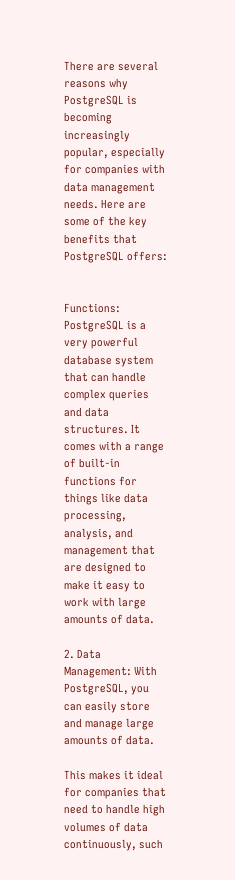There are several reasons why PostgreSQL is becoming increasingly popular, especially for companies with data management needs. Here are some of the key benefits that PostgreSQL offers:


Functions: PostgreSQL is a very powerful database system that can handle complex queries and data structures. It comes with a range of built-in functions for things like data processing, analysis, and management that are designed to make it easy to work with large amounts of data.

2. Data Management: With PostgreSQL, you can easily store and manage large amounts of data.

This makes it ideal for companies that need to handle high volumes of data continuously, such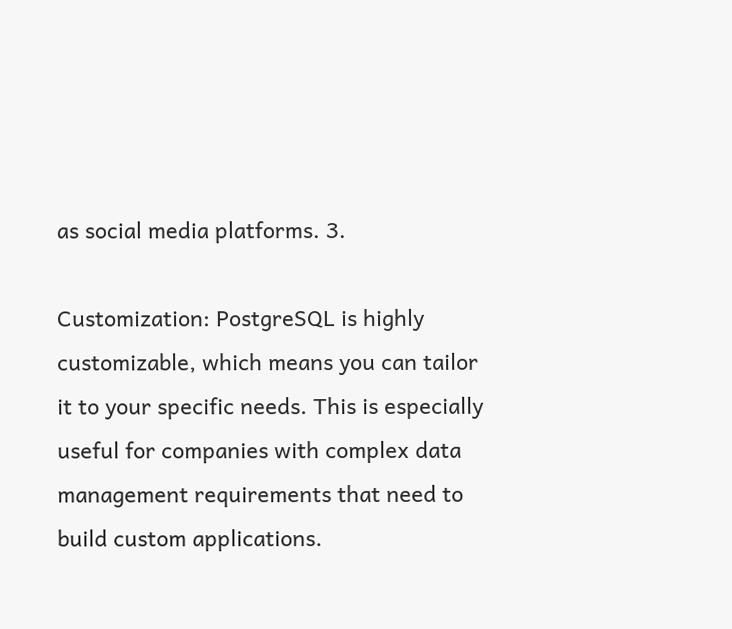as social media platforms. 3.

Customization: PostgreSQL is highly customizable, which means you can tailor it to your specific needs. This is especially useful for companies with complex data management requirements that need to build custom applications.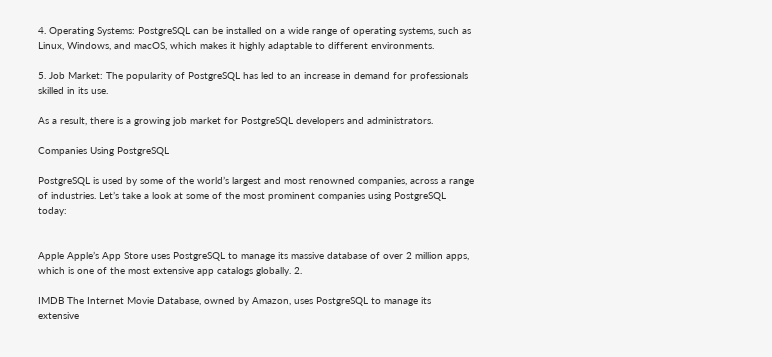4. Operating Systems: PostgreSQL can be installed on a wide range of operating systems, such as Linux, Windows, and macOS, which makes it highly adaptable to different environments.

5. Job Market: The popularity of PostgreSQL has led to an increase in demand for professionals skilled in its use.

As a result, there is a growing job market for PostgreSQL developers and administrators.

Companies Using PostgreSQL

PostgreSQL is used by some of the world’s largest and most renowned companies, across a range of industries. Let’s take a look at some of the most prominent companies using PostgreSQL today:


Apple Apple’s App Store uses PostgreSQL to manage its massive database of over 2 million apps, which is one of the most extensive app catalogs globally. 2.

IMDB The Internet Movie Database, owned by Amazon, uses PostgreSQL to manage its extensive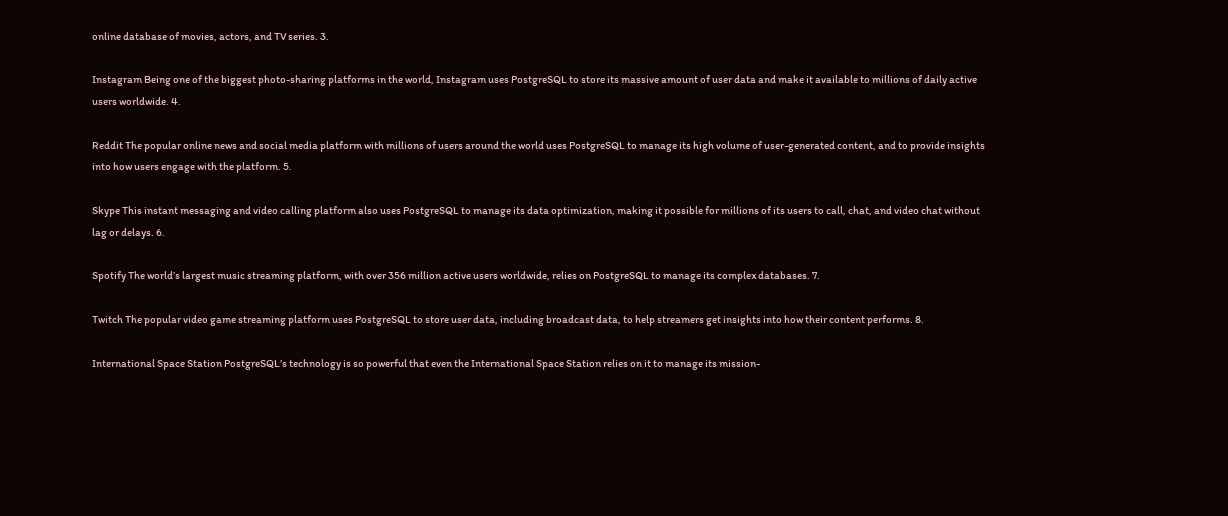online database of movies, actors, and TV series. 3.

Instagram Being one of the biggest photo-sharing platforms in the world, Instagram uses PostgreSQL to store its massive amount of user data and make it available to millions of daily active users worldwide. 4.

Reddit The popular online news and social media platform with millions of users around the world uses PostgreSQL to manage its high volume of user-generated content, and to provide insights into how users engage with the platform. 5.

Skype This instant messaging and video calling platform also uses PostgreSQL to manage its data optimization, making it possible for millions of its users to call, chat, and video chat without lag or delays. 6.

Spotify The world’s largest music streaming platform, with over 356 million active users worldwide, relies on PostgreSQL to manage its complex databases. 7.

Twitch The popular video game streaming platform uses PostgreSQL to store user data, including broadcast data, to help streamers get insights into how their content performs. 8.

International Space Station PostgreSQL’s technology is so powerful that even the International Space Station relies on it to manage its mission-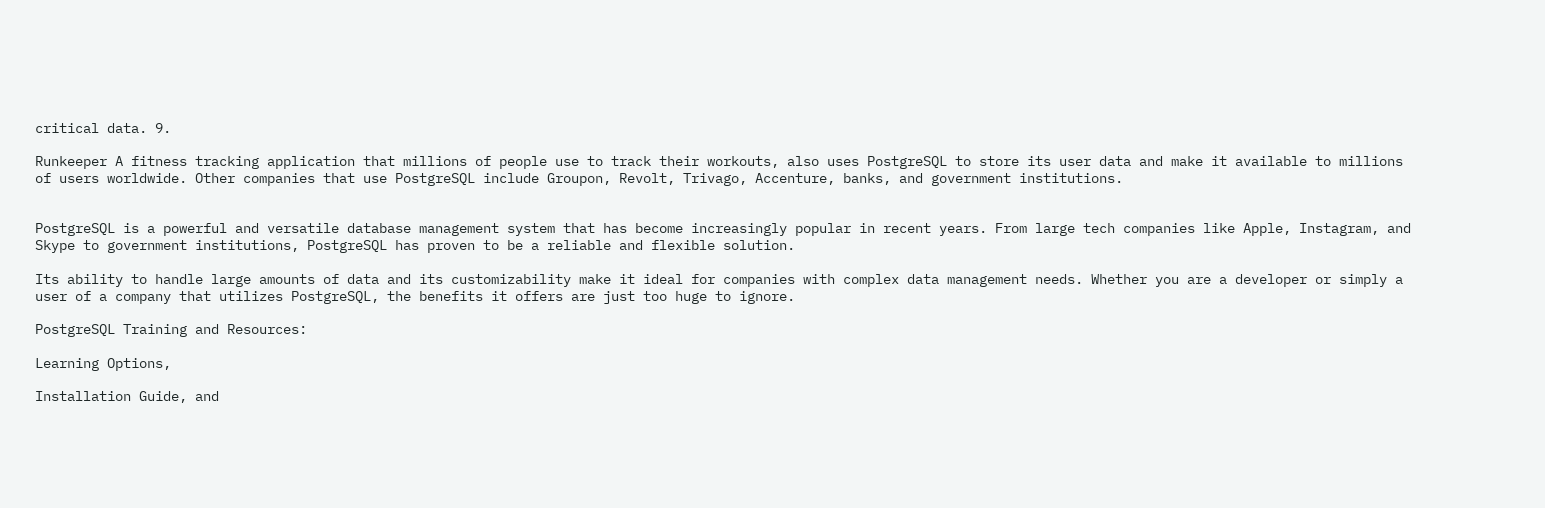critical data. 9.

Runkeeper A fitness tracking application that millions of people use to track their workouts, also uses PostgreSQL to store its user data and make it available to millions of users worldwide. Other companies that use PostgreSQL include Groupon, Revolt, Trivago, Accenture, banks, and government institutions.


PostgreSQL is a powerful and versatile database management system that has become increasingly popular in recent years. From large tech companies like Apple, Instagram, and Skype to government institutions, PostgreSQL has proven to be a reliable and flexible solution.

Its ability to handle large amounts of data and its customizability make it ideal for companies with complex data management needs. Whether you are a developer or simply a user of a company that utilizes PostgreSQL, the benefits it offers are just too huge to ignore.

PostgreSQL Training and Resources:

Learning Options,

Installation Guide, and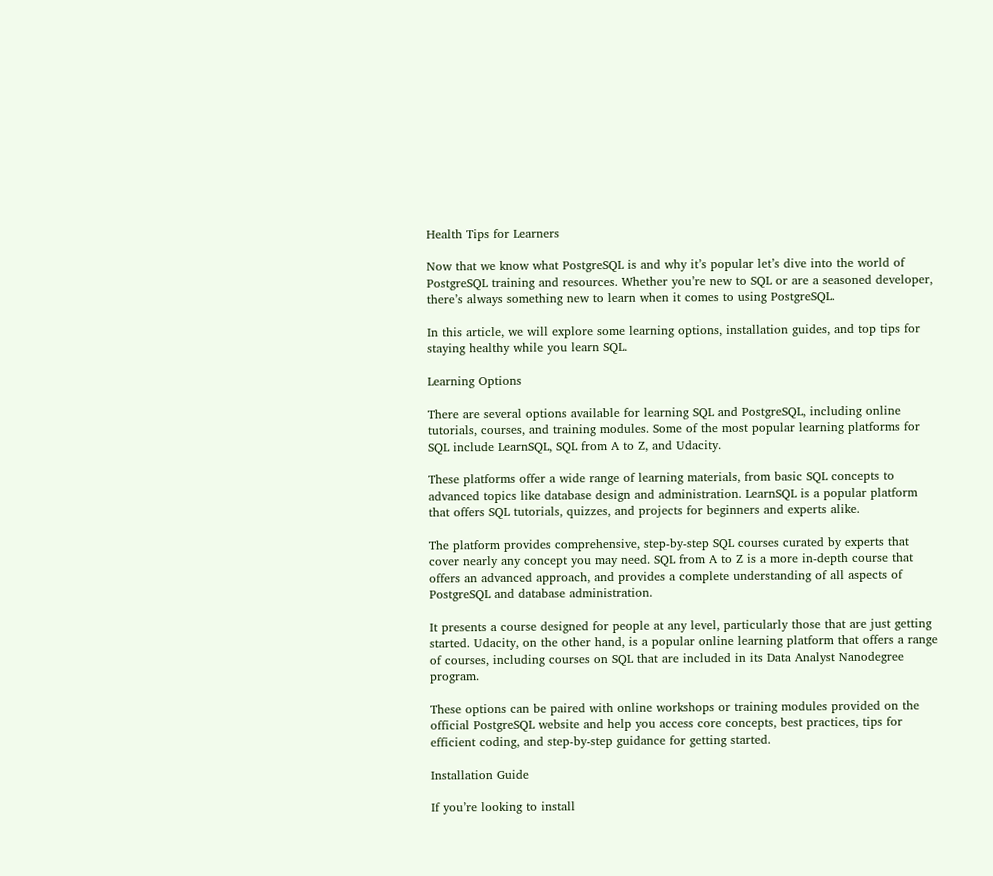Health Tips for Learners

Now that we know what PostgreSQL is and why it’s popular let’s dive into the world of PostgreSQL training and resources. Whether you’re new to SQL or are a seasoned developer, there’s always something new to learn when it comes to using PostgreSQL.

In this article, we will explore some learning options, installation guides, and top tips for staying healthy while you learn SQL.

Learning Options

There are several options available for learning SQL and PostgreSQL, including online tutorials, courses, and training modules. Some of the most popular learning platforms for SQL include LearnSQL, SQL from A to Z, and Udacity.

These platforms offer a wide range of learning materials, from basic SQL concepts to advanced topics like database design and administration. LearnSQL is a popular platform that offers SQL tutorials, quizzes, and projects for beginners and experts alike.

The platform provides comprehensive, step-by-step SQL courses curated by experts that cover nearly any concept you may need. SQL from A to Z is a more in-depth course that offers an advanced approach, and provides a complete understanding of all aspects of PostgreSQL and database administration.

It presents a course designed for people at any level, particularly those that are just getting started. Udacity, on the other hand, is a popular online learning platform that offers a range of courses, including courses on SQL that are included in its Data Analyst Nanodegree program.

These options can be paired with online workshops or training modules provided on the official PostgreSQL website and help you access core concepts, best practices, tips for efficient coding, and step-by-step guidance for getting started.

Installation Guide

If you’re looking to install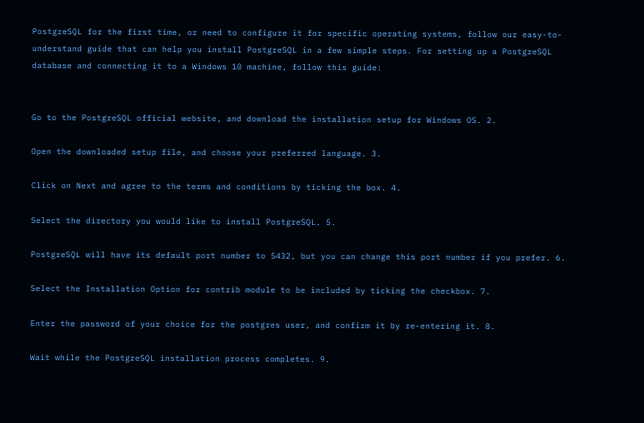PostgreSQL for the first time, or need to configure it for specific operating systems, follow our easy-to-understand guide that can help you install PostgreSQL in a few simple steps. For setting up a PostgreSQL database and connecting it to a Windows 10 machine, follow this guide:


Go to the PostgreSQL official website, and download the installation setup for Windows OS. 2.

Open the downloaded setup file, and choose your preferred language. 3.

Click on Next and agree to the terms and conditions by ticking the box. 4.

Select the directory you would like to install PostgreSQL. 5.

PostgreSQL will have its default port number to 5432, but you can change this port number if you prefer. 6.

Select the Installation Option for contrib module to be included by ticking the checkbox. 7.

Enter the password of your choice for the postgres user, and confirm it by re-entering it. 8.

Wait while the PostgreSQL installation process completes. 9.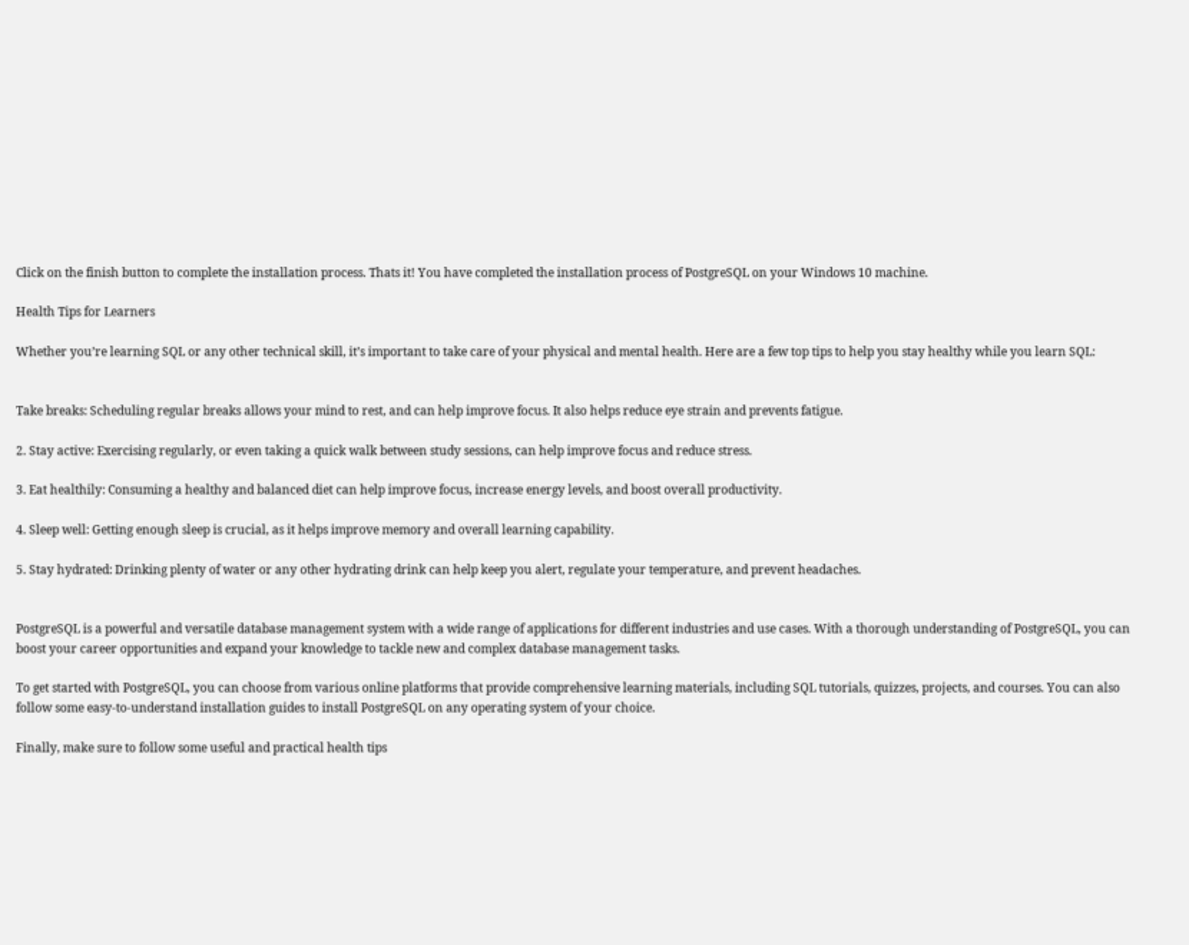Click on the finish button to complete the installation process. Thats it! You have completed the installation process of PostgreSQL on your Windows 10 machine.

Health Tips for Learners

Whether you’re learning SQL or any other technical skill, it’s important to take care of your physical and mental health. Here are a few top tips to help you stay healthy while you learn SQL:


Take breaks: Scheduling regular breaks allows your mind to rest, and can help improve focus. It also helps reduce eye strain and prevents fatigue.

2. Stay active: Exercising regularly, or even taking a quick walk between study sessions, can help improve focus and reduce stress.

3. Eat healthily: Consuming a healthy and balanced diet can help improve focus, increase energy levels, and boost overall productivity.

4. Sleep well: Getting enough sleep is crucial, as it helps improve memory and overall learning capability.

5. Stay hydrated: Drinking plenty of water or any other hydrating drink can help keep you alert, regulate your temperature, and prevent headaches.


PostgreSQL is a powerful and versatile database management system with a wide range of applications for different industries and use cases. With a thorough understanding of PostgreSQL, you can boost your career opportunities and expand your knowledge to tackle new and complex database management tasks.

To get started with PostgreSQL, you can choose from various online platforms that provide comprehensive learning materials, including SQL tutorials, quizzes, projects, and courses. You can also follow some easy-to-understand installation guides to install PostgreSQL on any operating system of your choice.

Finally, make sure to follow some useful and practical health tips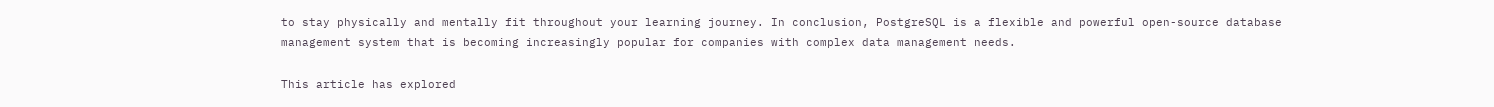to stay physically and mentally fit throughout your learning journey. In conclusion, PostgreSQL is a flexible and powerful open-source database management system that is becoming increasingly popular for companies with complex data management needs.

This article has explored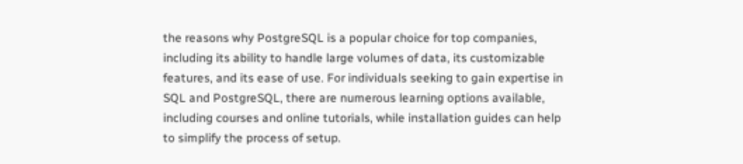the reasons why PostgreSQL is a popular choice for top companies, including its ability to handle large volumes of data, its customizable features, and its ease of use. For individuals seeking to gain expertise in SQL and PostgreSQL, there are numerous learning options available, including courses and online tutorials, while installation guides can help to simplify the process of setup.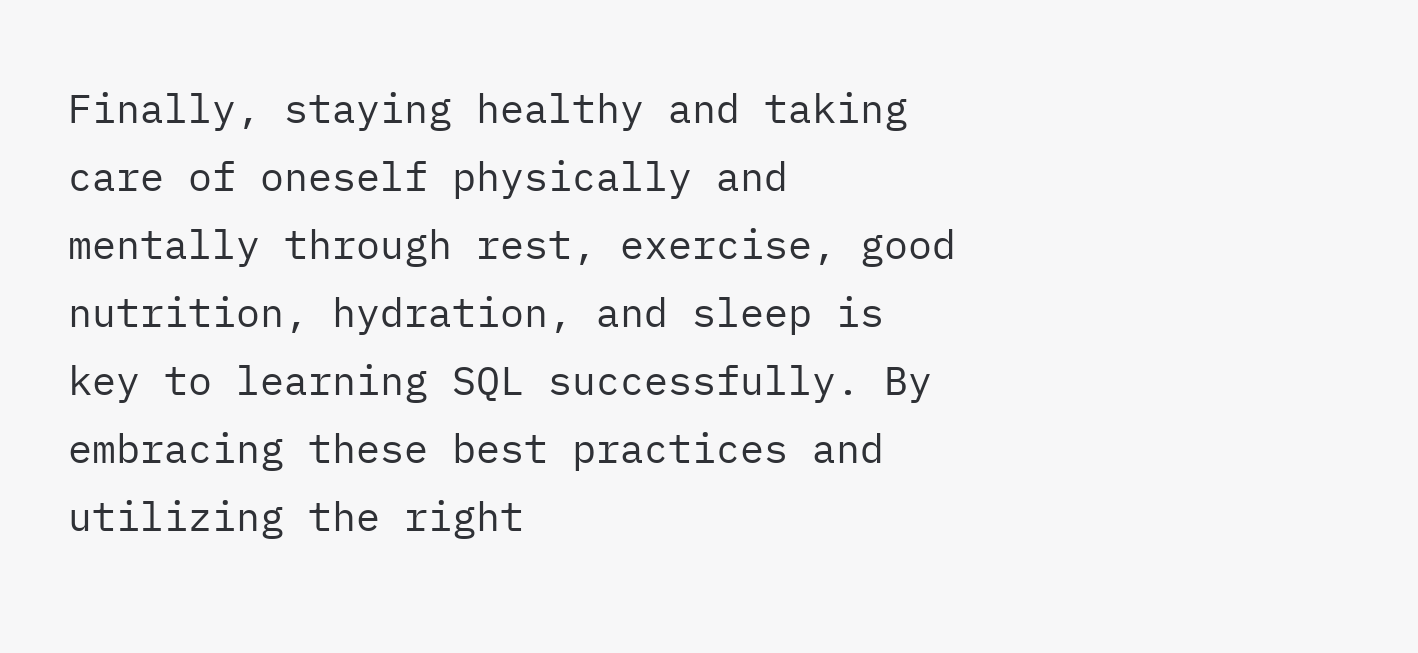Finally, staying healthy and taking care of oneself physically and mentally through rest, exercise, good nutrition, hydration, and sleep is key to learning SQL successfully. By embracing these best practices and utilizing the right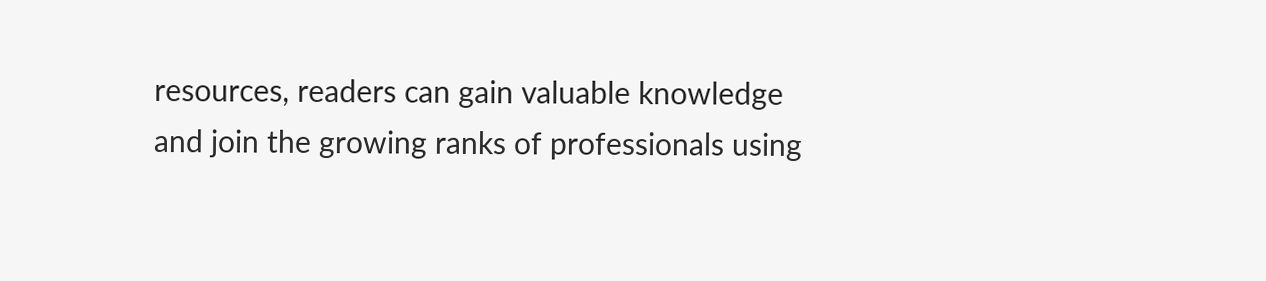resources, readers can gain valuable knowledge and join the growing ranks of professionals using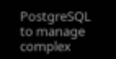PostgreSQL to manage complex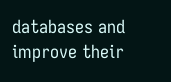databases and improve their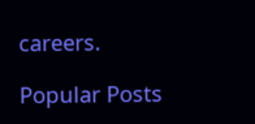careers.

Popular Posts